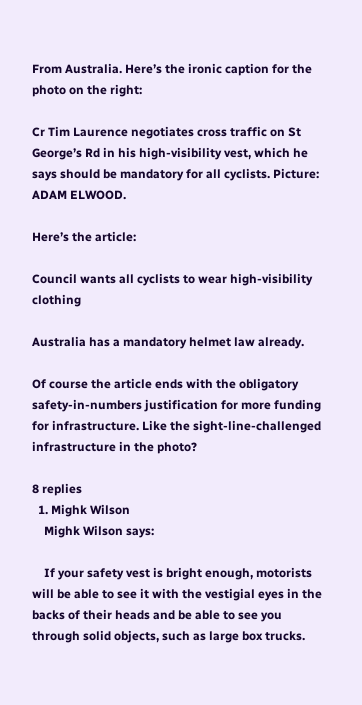From Australia. Here’s the ironic caption for the photo on the right:

Cr Tim Laurence negotiates cross traffic on St George’s Rd in his high-visibility vest, which he says should be mandatory for all cyclists. Picture: ADAM ELWOOD.

Here’s the article:

Council wants all cyclists to wear high-visibility clothing

Australia has a mandatory helmet law already.

Of course the article ends with the obligatory safety-in-numbers justification for more funding for infrastructure. Like the sight-line-challenged infrastructure in the photo?

8 replies
  1. Mighk Wilson
    Mighk Wilson says:

    If your safety vest is bright enough, motorists will be able to see it with the vestigial eyes in the backs of their heads and be able to see you through solid objects, such as large box trucks.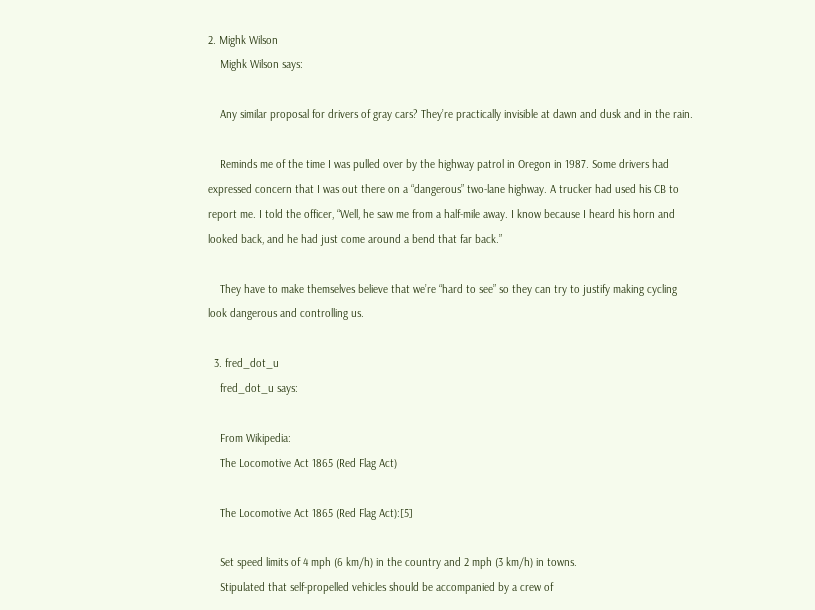2. Mighk Wilson
    Mighk Wilson says:

    Any similar proposal for drivers of gray cars? They’re practically invisible at dawn and dusk and in the rain.

    Reminds me of the time I was pulled over by the highway patrol in Oregon in 1987. Some drivers had expressed concern that I was out there on a “dangerous” two-lane highway. A trucker had used his CB to report me. I told the officer, “Well, he saw me from a half-mile away. I know because I heard his horn and looked back, and he had just come around a bend that far back.”

    They have to make themselves believe that we’re “hard to see” so they can try to justify making cycling look dangerous and controlling us.

  3. fred_dot_u
    fred_dot_u says:

    From Wikipedia:
    The Locomotive Act 1865 (Red Flag Act)

    The Locomotive Act 1865 (Red Flag Act):[5]

    Set speed limits of 4 mph (6 km/h) in the country and 2 mph (3 km/h) in towns.
    Stipulated that self-propelled vehicles should be accompanied by a crew of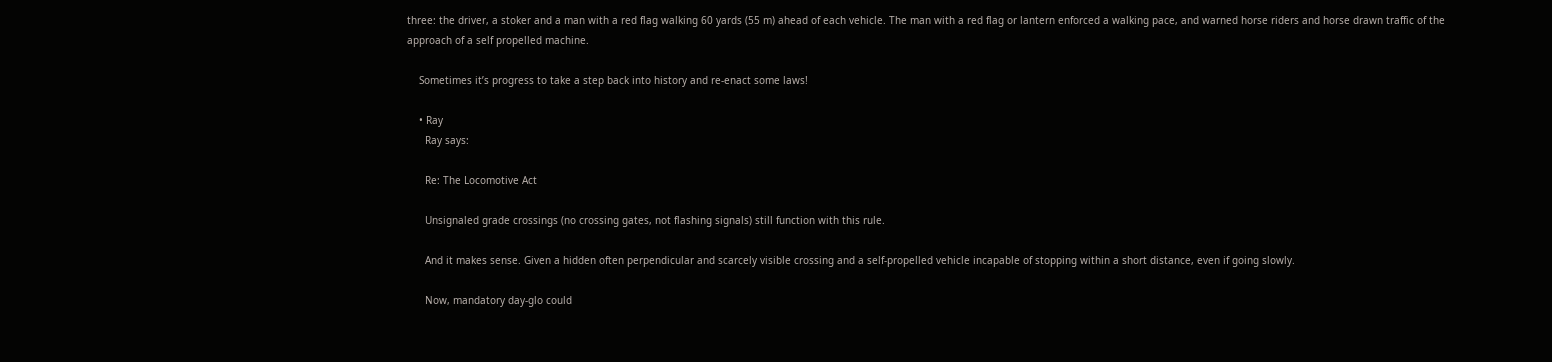three: the driver, a stoker and a man with a red flag walking 60 yards (55 m) ahead of each vehicle. The man with a red flag or lantern enforced a walking pace, and warned horse riders and horse drawn traffic of the approach of a self propelled machine.

    Sometimes it’s progress to take a step back into history and re-enact some laws!

    • Ray
      Ray says:

      Re: The Locomotive Act

      Unsignaled grade crossings (no crossing gates, not flashing signals) still function with this rule.

      And it makes sense. Given a hidden often perpendicular and scarcely visible crossing and a self-propelled vehicle incapable of stopping within a short distance, even if going slowly.

      Now, mandatory day-glo could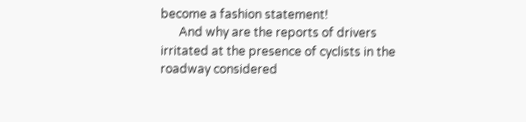become a fashion statement!
      And why are the reports of drivers irritated at the presence of cyclists in the roadway considered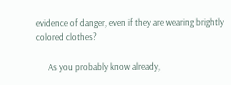evidence of danger, even if they are wearing brightly colored clothes?

      As you probably know already,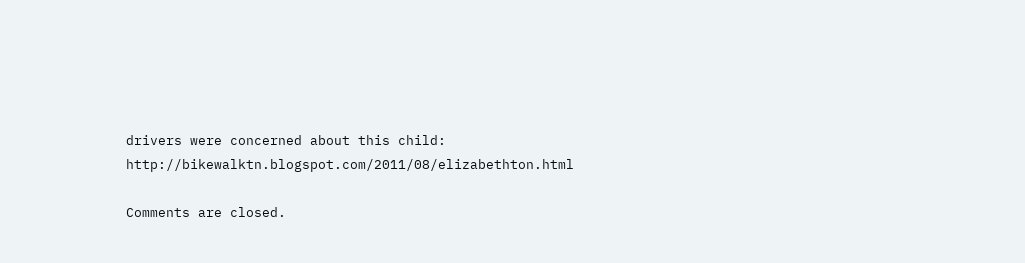drivers were concerned about this child: http://bikewalktn.blogspot.com/2011/08/elizabethton.html

Comments are closed.